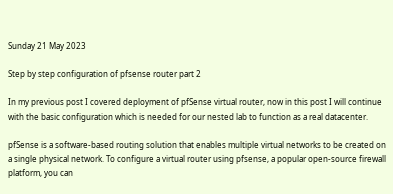Sunday 21 May 2023

Step by step configuration of pfsense router part 2

In my previous post I covered deployment of pfSense virtual router, now in this post I will continue with the basic configuration which is needed for our nested lab to function as a real datacenter.

pfSense is a software-based routing solution that enables multiple virtual networks to be created on a single physical network. To configure a virtual router using pfsense, a popular open-source firewall platform, you can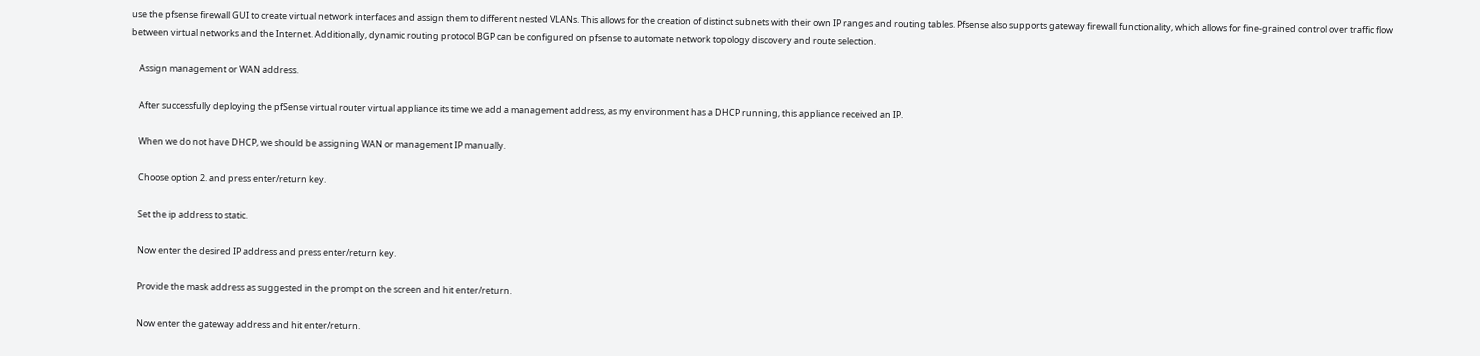use the pfsense firewall GUI to create virtual network interfaces and assign them to different nested VLANs. This allows for the creation of distinct subnets with their own IP ranges and routing tables. Pfsense also supports gateway firewall functionality, which allows for fine-grained control over traffic flow between virtual networks and the Internet. Additionally, dynamic routing protocol BGP can be configured on pfsense to automate network topology discovery and route selection.

    Assign management or WAN address.

    After successfully deploying the pfSense virtual router virtual appliance its time we add a management address, as my environment has a DHCP running, this appliance received an IP.

    When we do not have DHCP, we should be assigning WAN or management IP manually.

    Choose option 2. and press enter/return key.

    Set the ip address to static.

    Now enter the desired IP address and press enter/return key.

    Provide the mask address as suggested in the prompt on the screen and hit enter/return.

    Now enter the gateway address and hit enter/return.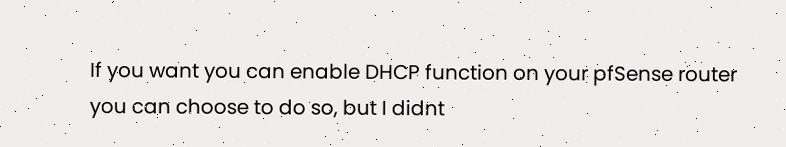If you want you can enable DHCP function on your pfSense router you can choose to do so, but I didnt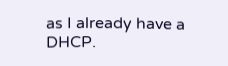as I already have a DHCP.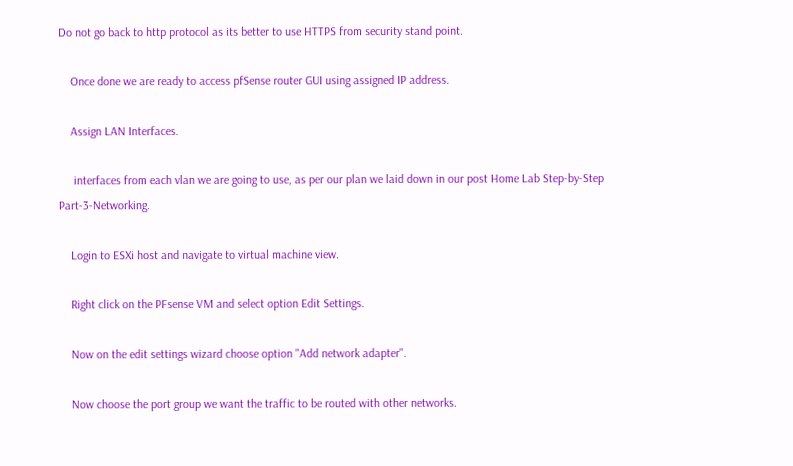Do not go back to http protocol as its better to use HTTPS from security stand point.

    Once done we are ready to access pfSense router GUI using assigned IP address.

    Assign LAN Interfaces.

     interfaces from each vlan we are going to use, as per our plan we laid down in our post Home Lab Step-by-Step Part-3-Networking.

    Login to ESXi host and navigate to virtual machine view.

    Right click on the PFsense VM and select option Edit Settings.

    Now on the edit settings wizard choose option "Add network adapter".

    Now choose the port group we want the traffic to be routed with other networks.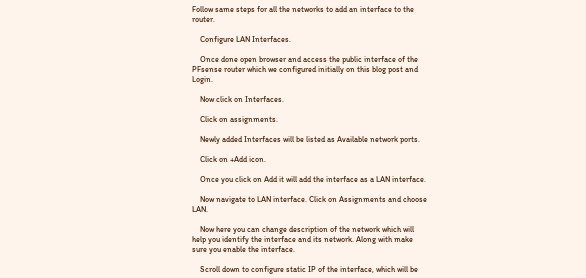Follow same steps for all the networks to add an interface to the router.

    Configure LAN Interfaces.

    Once done open browser and access the public interface of the PFsense router which we configured initially on this blog post and Login.

    Now click on Interfaces.

    Click on assignments.

    Newly added Interfaces will be listed as Available network ports.

    Click on +Add icon.

    Once you click on Add it will add the interface as a LAN interface.

    Now navigate to LAN interface. Click on Assignments and choose LAN.

    Now here you can change description of the network which will help you identify the interface and its network. Along with make sure you enable the interface.

    Scroll down to configure static IP of the interface, which will be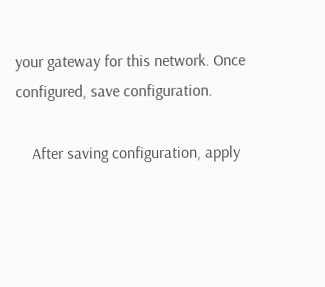your gateway for this network. Once configured, save configuration.

    After saving configuration, apply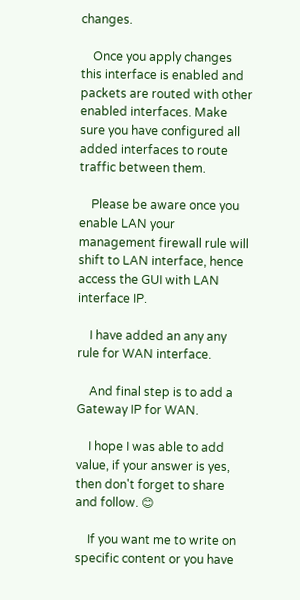changes.

    Once you apply changes this interface is enabled and packets are routed with other enabled interfaces. Make sure you have configured all added interfaces to route traffic between them.

    Please be aware once you enable LAN your management firewall rule will shift to LAN interface, hence access the GUI with LAN interface IP.

    I have added an any any rule for WAN interface.

    And final step is to add a Gateway IP for WAN.

    I hope I was able to add value, if your answer is yes, then don't forget to share and follow. 😊

    If you want me to write on specific content or you have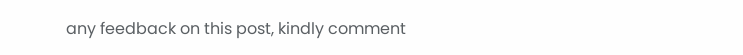any feedback on this post, kindly comment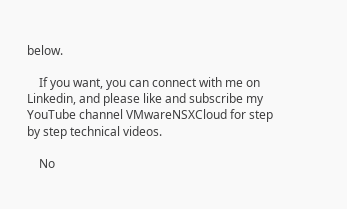below.

    If you want, you can connect with me on Linkedin, and please like and subscribe my YouTube channel VMwareNSXCloud for step by step technical videos.

    No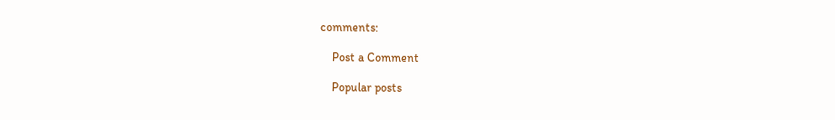comments:

    Post a Comment

    Popular posts